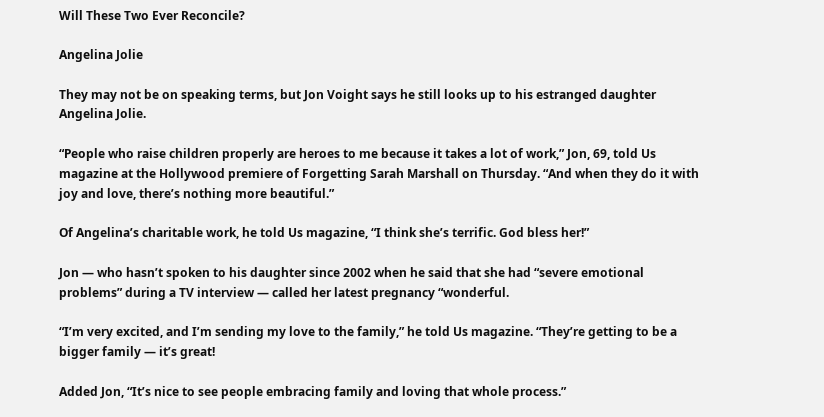Will These Two Ever Reconcile?

Angelina Jolie

They may not be on speaking terms, but Jon Voight says he still looks up to his estranged daughter Angelina Jolie.

“People who raise children properly are heroes to me because it takes a lot of work,” Jon, 69, told Us magazine at the Hollywood premiere of Forgetting Sarah Marshall on Thursday. “And when they do it with joy and love, there’s nothing more beautiful.”

Of Angelina’s charitable work, he told Us magazine, “I think she’s terrific. God bless her!”

Jon — who hasn’t spoken to his daughter since 2002 when he said that she had “severe emotional problems” during a TV interview — called her latest pregnancy “wonderful.

“I’m very excited, and I’m sending my love to the family,” he told Us magazine. “They’re getting to be a bigger family — it’s great!

Added Jon, “It’s nice to see people embracing family and loving that whole process.”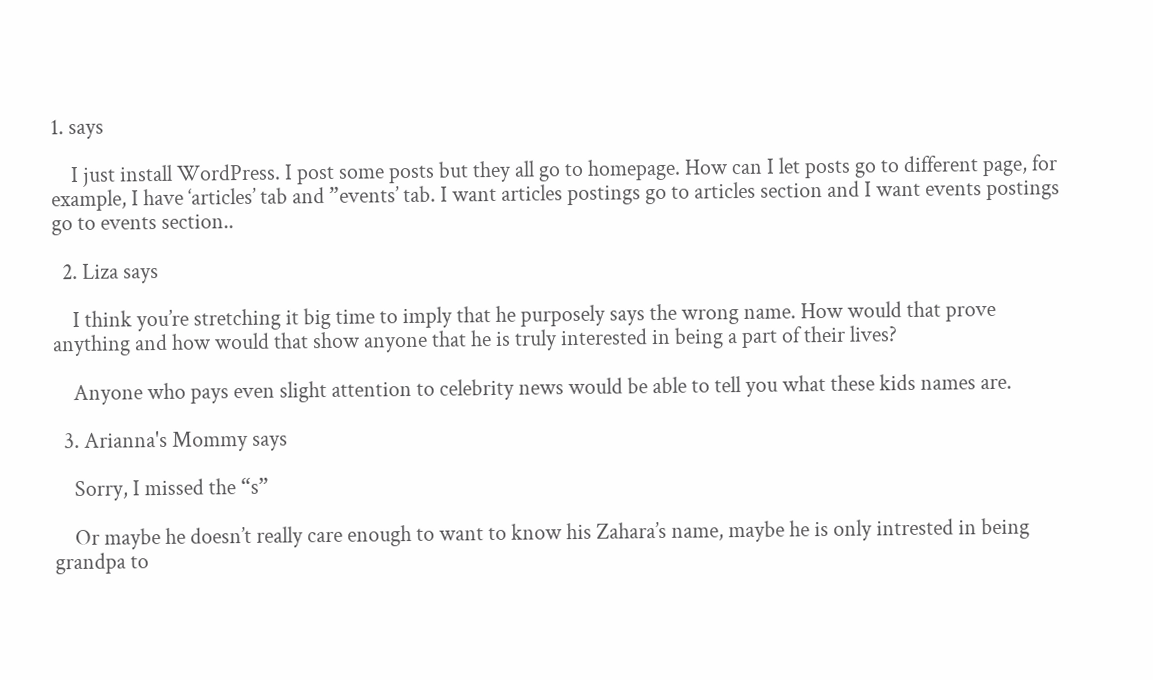1. says

    I just install WordPress. I post some posts but they all go to homepage. How can I let posts go to different page, for example, I have ‘articles’ tab and ”events’ tab. I want articles postings go to articles section and I want events postings go to events section..

  2. Liza says

    I think you’re stretching it big time to imply that he purposely says the wrong name. How would that prove anything and how would that show anyone that he is truly interested in being a part of their lives?

    Anyone who pays even slight attention to celebrity news would be able to tell you what these kids names are.

  3. Arianna's Mommy says

    Sorry, I missed the “s”

    Or maybe he doesn’t really care enough to want to know his Zahara’s name, maybe he is only intrested in being grandpa to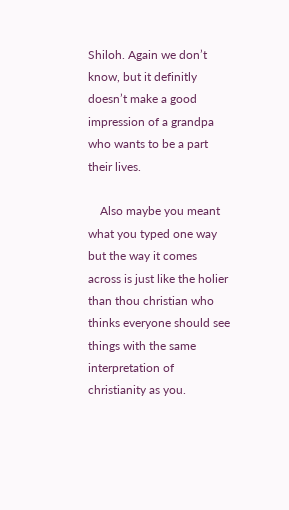Shiloh. Again we don’t know, but it definitly doesn’t make a good impression of a grandpa who wants to be a part their lives.

    Also maybe you meant what you typed one way but the way it comes across is just like the holier than thou christian who thinks everyone should see things with the same interpretation of christianity as you.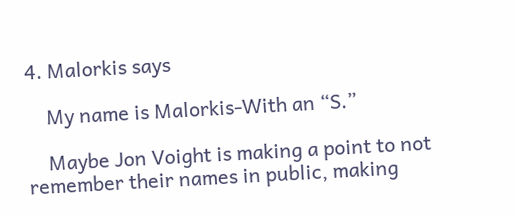4. Malorkis says

    My name is Malorkis-With an “S.”

    Maybe Jon Voight is making a point to not remember their names in public, making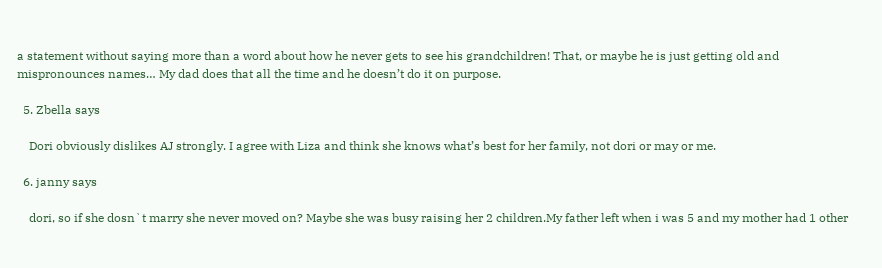a statement without saying more than a word about how he never gets to see his grandchildren! That, or maybe he is just getting old and mispronounces names… My dad does that all the time and he doesn’t do it on purpose.

  5. Zbella says

    Dori obviously dislikes AJ strongly. I agree with Liza and think she knows what’s best for her family, not dori or may or me.

  6. janny says

    dori, so if she dosn`t marry she never moved on? Maybe she was busy raising her 2 children.My father left when i was 5 and my mother had 1 other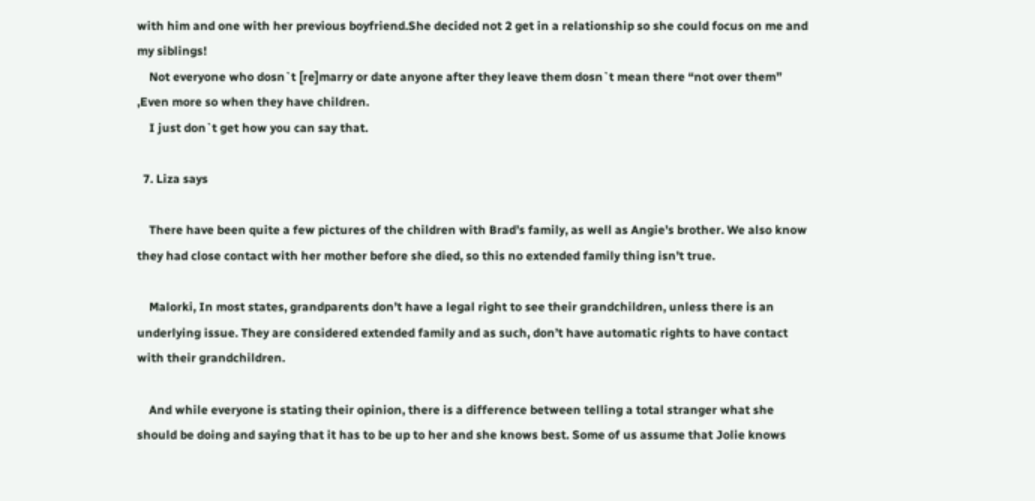with him and one with her previous boyfriend.She decided not 2 get in a relationship so she could focus on me and my siblings!
    Not everyone who dosn`t [re]marry or date anyone after they leave them dosn`t mean there “not over them” ,Even more so when they have children.
    I just don`t get how you can say that.

  7. Liza says

    There have been quite a few pictures of the children with Brad’s family, as well as Angie’s brother. We also know they had close contact with her mother before she died, so this no extended family thing isn’t true.

    Malorki, In most states, grandparents don’t have a legal right to see their grandchildren, unless there is an underlying issue. They are considered extended family and as such, don’t have automatic rights to have contact with their grandchildren.

    And while everyone is stating their opinion, there is a difference between telling a total stranger what she should be doing and saying that it has to be up to her and she knows best. Some of us assume that Jolie knows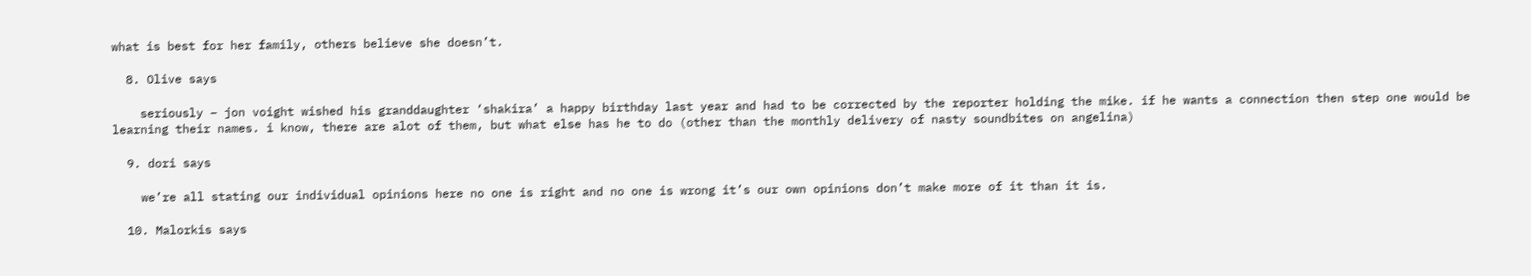what is best for her family, others believe she doesn’t.

  8. Olive says

    seriously – jon voight wished his granddaughter ‘shakira’ a happy birthday last year and had to be corrected by the reporter holding the mike. if he wants a connection then step one would be learning their names. i know, there are alot of them, but what else has he to do (other than the monthly delivery of nasty soundbites on angelina)

  9. dori says

    we’re all stating our individual opinions here no one is right and no one is wrong it’s our own opinions don’t make more of it than it is.

  10. Malorkis says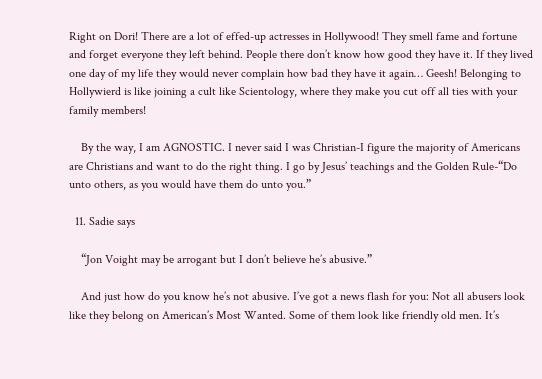Right on Dori! There are a lot of effed-up actresses in Hollywood! They smell fame and fortune and forget everyone they left behind. People there don’t know how good they have it. If they lived one day of my life they would never complain how bad they have it again… Geesh! Belonging to Hollywierd is like joining a cult like Scientology, where they make you cut off all ties with your family members!

    By the way, I am AGNOSTIC. I never said I was Christian-I figure the majority of Americans are Christians and want to do the right thing. I go by Jesus’ teachings and the Golden Rule-“Do unto others, as you would have them do unto you.”

  11. Sadie says

    “Jon Voight may be arrogant but I don’t believe he’s abusive.”

    And just how do you know he’s not abusive. I’ve got a news flash for you: Not all abusers look like they belong on American’s Most Wanted. Some of them look like friendly old men. It’s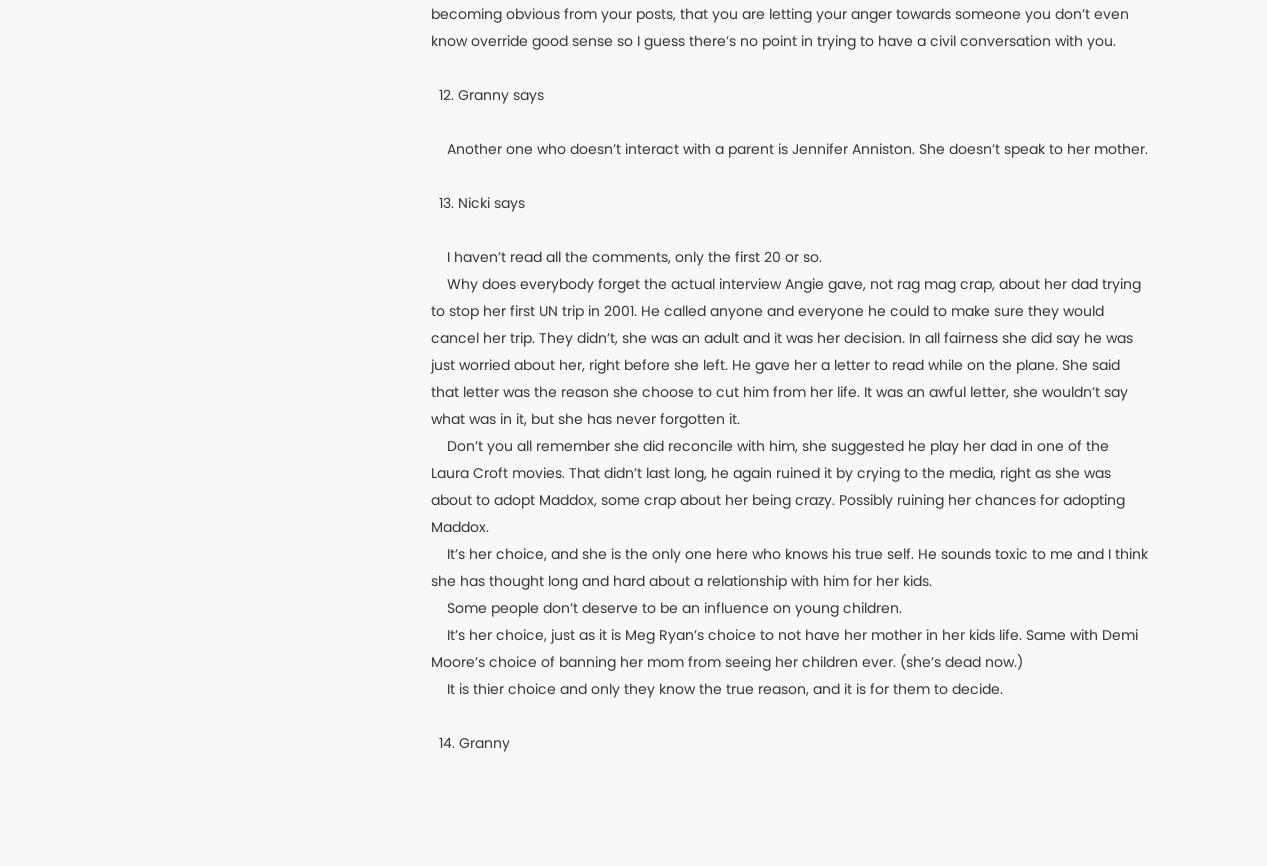becoming obvious from your posts, that you are letting your anger towards someone you don’t even know override good sense so I guess there’s no point in trying to have a civil conversation with you.

  12. Granny says

    Another one who doesn’t interact with a parent is Jennifer Anniston. She doesn’t speak to her mother.

  13. Nicki says

    I haven’t read all the comments, only the first 20 or so.
    Why does everybody forget the actual interview Angie gave, not rag mag crap, about her dad trying to stop her first UN trip in 2001. He called anyone and everyone he could to make sure they would cancel her trip. They didn’t, she was an adult and it was her decision. In all fairness she did say he was just worried about her, right before she left. He gave her a letter to read while on the plane. She said that letter was the reason she choose to cut him from her life. It was an awful letter, she wouldn’t say what was in it, but she has never forgotten it.
    Don’t you all remember she did reconcile with him, she suggested he play her dad in one of the Laura Croft movies. That didn’t last long, he again ruined it by crying to the media, right as she was about to adopt Maddox, some crap about her being crazy. Possibly ruining her chances for adopting Maddox.
    It’s her choice, and she is the only one here who knows his true self. He sounds toxic to me and I think she has thought long and hard about a relationship with him for her kids.
    Some people don’t deserve to be an influence on young children.
    It’s her choice, just as it is Meg Ryan’s choice to not have her mother in her kids life. Same with Demi Moore’s choice of banning her mom from seeing her children ever. (she’s dead now.)
    It is thier choice and only they know the true reason, and it is for them to decide.

  14. Granny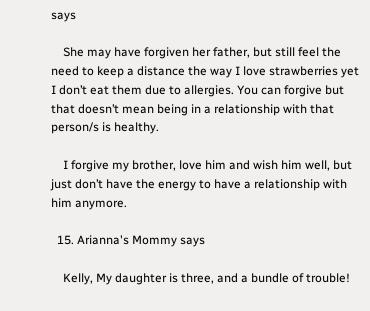says

    She may have forgiven her father, but still feel the need to keep a distance the way I love strawberries yet I don’t eat them due to allergies. You can forgive but that doesn’t mean being in a relationship with that person/s is healthy.

    I forgive my brother, love him and wish him well, but just don’t have the energy to have a relationship with him anymore.

  15. Arianna's Mommy says

    Kelly, My daughter is three, and a bundle of trouble!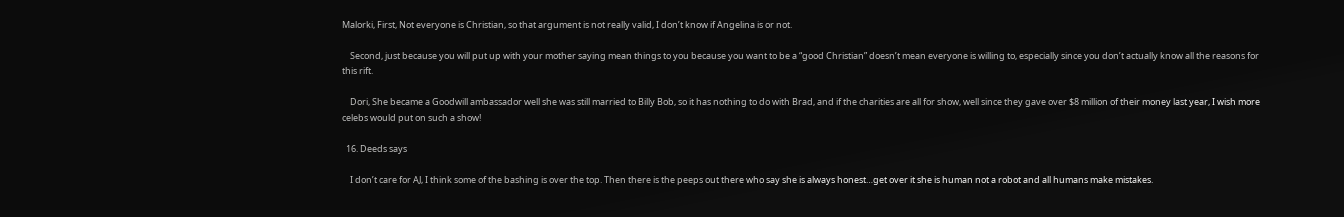Malorki, First, Not everyone is Christian, so that argument is not really valid, I don’t know if Angelina is or not.

    Second, just because you will put up with your mother saying mean things to you because you want to be a “good Christian” doesn’t mean everyone is willing to, especially since you don’t actually know all the reasons for this rift.

    Dori, She became a Goodwill ambassador well she was still married to Billy Bob, so it has nothing to do with Brad, and if the charities are all for show, well since they gave over $8 million of their money last year, I wish more celebs would put on such a show!

  16. Deeds says

    I don’t care for AJ, I think some of the bashing is over the top. Then there is the peeps out there who say she is always honest…get over it she is human not a robot and all humans make mistakes.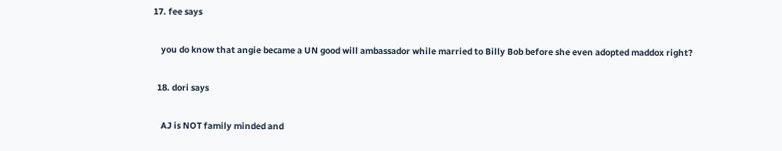17. fee says

    you do know that angie became a UN good will ambassador while married to Billy Bob before she even adopted maddox right?

  18. dori says

    AJ is NOT family minded and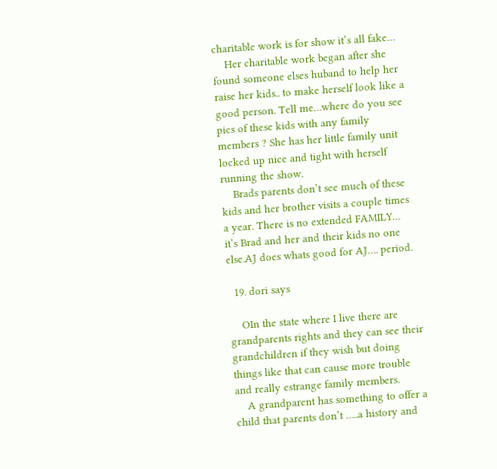charitable work is for show it’s all fake…
    Her charitable work began after she found someone elses huband to help her raise her kids.. to make herself look like a good person. Tell me…where do you see pics of these kids with any family members ? She has her little family unit locked up nice and tight with herself running the show.
    Brads parents don’t see much of these kids and her brother visits a couple times a year. There is no extended FAMILY… it’s Brad and her and their kids no one else.AJ does whats good for AJ…. period.

  19. dori says

    OIn the state where I live there are grandparents rights and they can see their grandchildren if they wish but doing things like that can cause more trouble and really estrange family members.
    A grandparent has something to offer a child that parents don’t …..a history and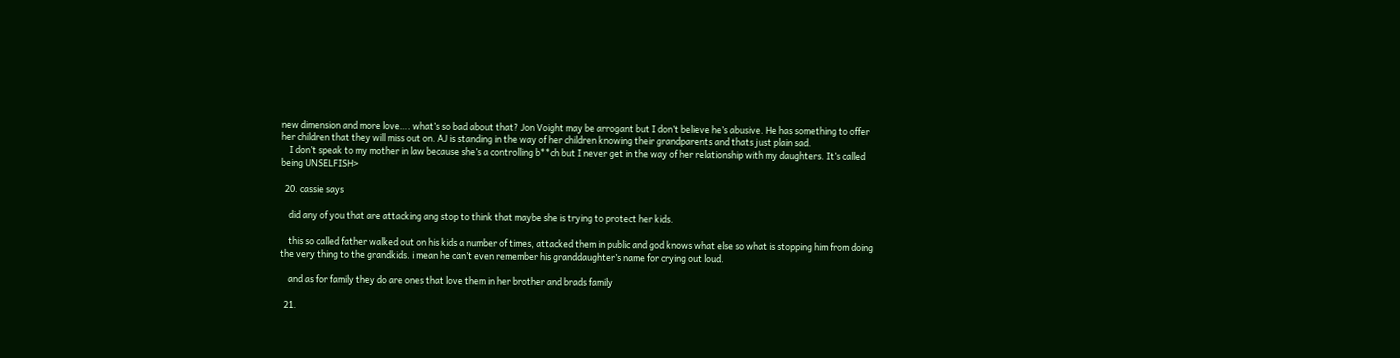new dimension and more love…. what’s so bad about that? Jon Voight may be arrogant but I don’t believe he’s abusive. He has something to offer her children that they will miss out on. AJ is standing in the way of her children knowing their grandparents and thats just plain sad.
    I don’t speak to my mother in law because she’s a controlling b**ch but I never get in the way of her relationship with my daughters. It’s called being UNSELFISH>

  20. cassie says

    did any of you that are attacking ang stop to think that maybe she is trying to protect her kids.

    this so called father walked out on his kids a number of times, attacked them in public and god knows what else so what is stopping him from doing the very thing to the grandkids. i mean he can’t even remember his granddaughter’s name for crying out loud.

    and as for family they do are ones that love them in her brother and brads family

  21.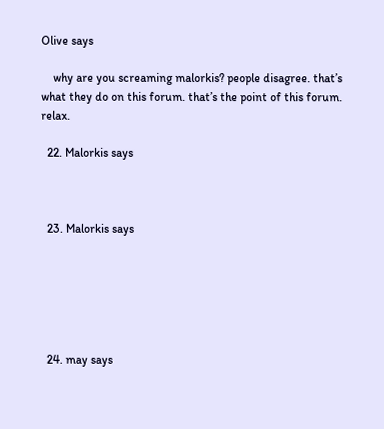Olive says

    why are you screaming malorkis? people disagree. that’s what they do on this forum. that’s the point of this forum. relax.

  22. Malorkis says



  23. Malorkis says






  24. may says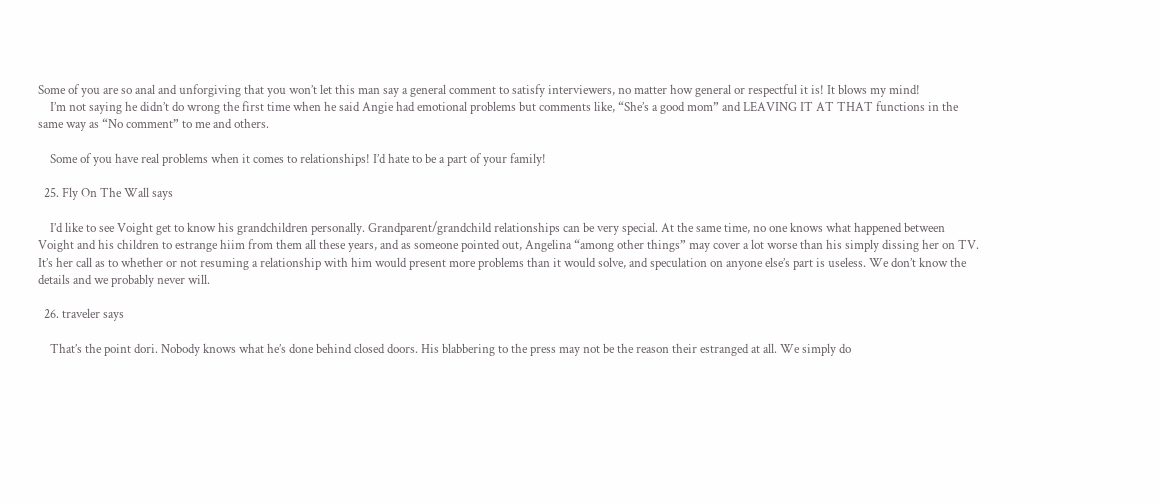Some of you are so anal and unforgiving that you won’t let this man say a general comment to satisfy interviewers, no matter how general or respectful it is! It blows my mind!
    I’m not saying he didn’t do wrong the first time when he said Angie had emotional problems but comments like, “She’s a good mom” and LEAVING IT AT THAT functions in the same way as “No comment” to me and others.

    Some of you have real problems when it comes to relationships! I’d hate to be a part of your family!

  25. Fly On The Wall says

    I’d like to see Voight get to know his grandchildren personally. Grandparent/grandchild relationships can be very special. At the same time, no one knows what happened between Voight and his children to estrange hiim from them all these years, and as someone pointed out, Angelina “among other things” may cover a lot worse than his simply dissing her on TV. It’s her call as to whether or not resuming a relationship with him would present more problems than it would solve, and speculation on anyone else’s part is useless. We don’t know the details and we probably never will.

  26. traveler says

    That’s the point dori. Nobody knows what he’s done behind closed doors. His blabbering to the press may not be the reason their estranged at all. We simply do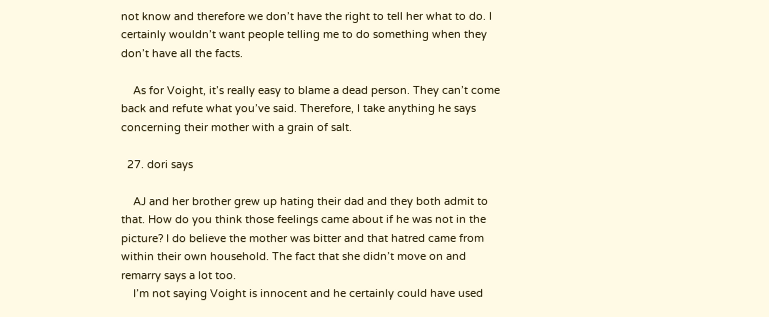not know and therefore we don’t have the right to tell her what to do. I certainly wouldn’t want people telling me to do something when they don’t have all the facts.

    As for Voight, it’s really easy to blame a dead person. They can’t come back and refute what you’ve said. Therefore, I take anything he says concerning their mother with a grain of salt.

  27. dori says

    AJ and her brother grew up hating their dad and they both admit to that. How do you think those feelings came about if he was not in the picture? I do believe the mother was bitter and that hatred came from within their own household. The fact that she didn’t move on and remarry says a lot too.
    I’m not saying Voight is innocent and he certainly could have used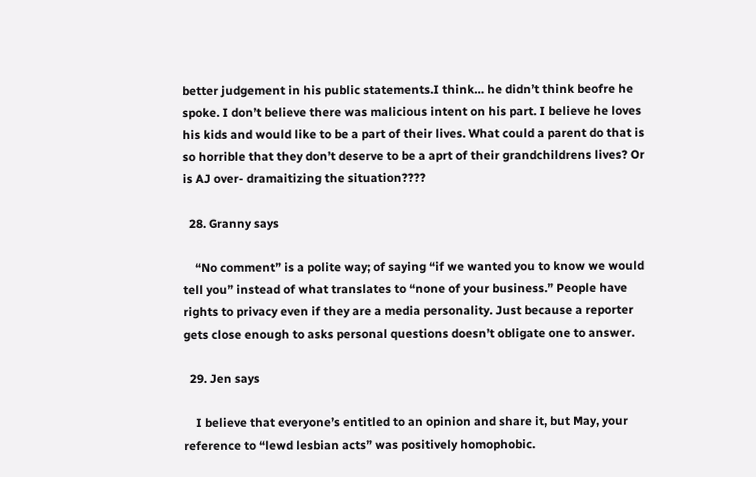better judgement in his public statements.I think… he didn’t think beofre he spoke. I don’t believe there was malicious intent on his part. I believe he loves his kids and would like to be a part of their lives. What could a parent do that is so horrible that they don’t deserve to be a aprt of their grandchildrens lives? Or is AJ over- dramaitizing the situation????

  28. Granny says

    “No comment” is a polite way; of saying “if we wanted you to know we would tell you” instead of what translates to “none of your business.” People have rights to privacy even if they are a media personality. Just because a reporter gets close enough to asks personal questions doesn’t obligate one to answer.

  29. Jen says

    I believe that everyone’s entitled to an opinion and share it, but May, your reference to “lewd lesbian acts” was positively homophobic.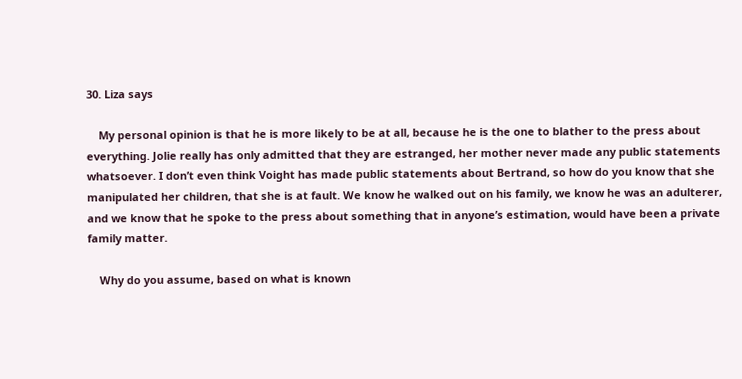30. Liza says

    My personal opinion is that he is more likely to be at all, because he is the one to blather to the press about everything. Jolie really has only admitted that they are estranged, her mother never made any public statements whatsoever. I don’t even think Voight has made public statements about Bertrand, so how do you know that she manipulated her children, that she is at fault. We know he walked out on his family, we know he was an adulterer, and we know that he spoke to the press about something that in anyone’s estimation, would have been a private family matter.

    Why do you assume, based on what is known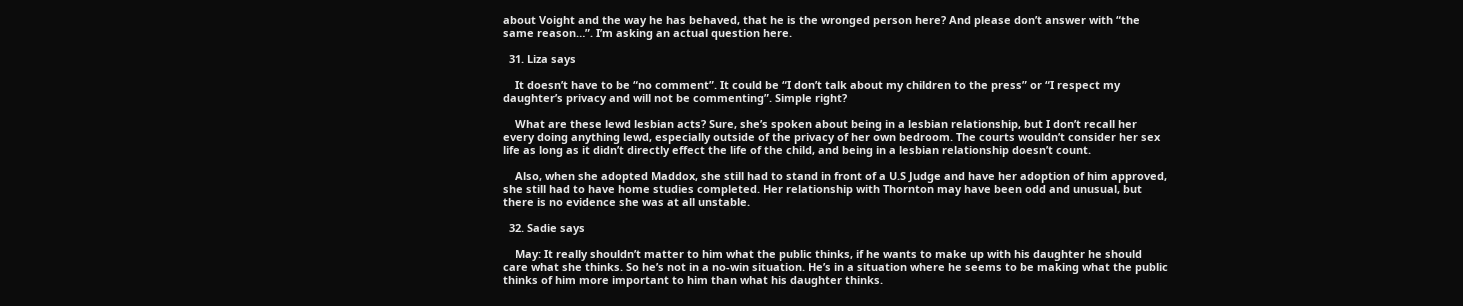about Voight and the way he has behaved, that he is the wronged person here? And please don’t answer with “the same reason…”. I’m asking an actual question here.

  31. Liza says

    It doesn’t have to be “no comment”. It could be “I don’t talk about my children to the press” or “I respect my daughter’s privacy and will not be commenting”. Simple right?

    What are these lewd lesbian acts? Sure, she’s spoken about being in a lesbian relationship, but I don’t recall her every doing anything lewd, especially outside of the privacy of her own bedroom. The courts wouldn’t consider her sex life as long as it didn’t directly effect the life of the child, and being in a lesbian relationship doesn’t count.

    Also, when she adopted Maddox, she still had to stand in front of a U.S Judge and have her adoption of him approved, she still had to have home studies completed. Her relationship with Thornton may have been odd and unusual, but there is no evidence she was at all unstable.

  32. Sadie says

    May: It really shouldn’t matter to him what the public thinks, if he wants to make up with his daughter he should care what she thinks. So he’s not in a no-win situation. He’s in a situation where he seems to be making what the public thinks of him more important to him than what his daughter thinks.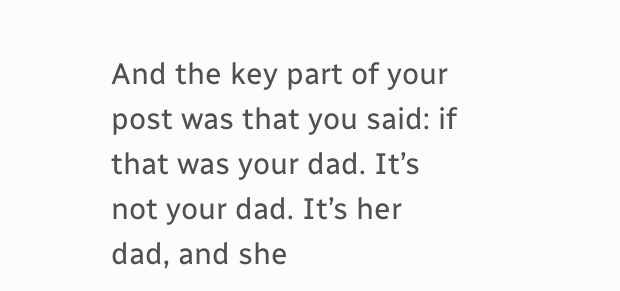And the key part of your post was that you said: if that was your dad. It’s not your dad. It’s her dad, and she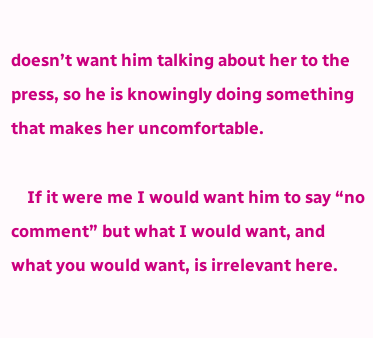doesn’t want him talking about her to the press, so he is knowingly doing something that makes her uncomfortable.

    If it were me I would want him to say “no comment” but what I would want, and what you would want, is irrelevant here.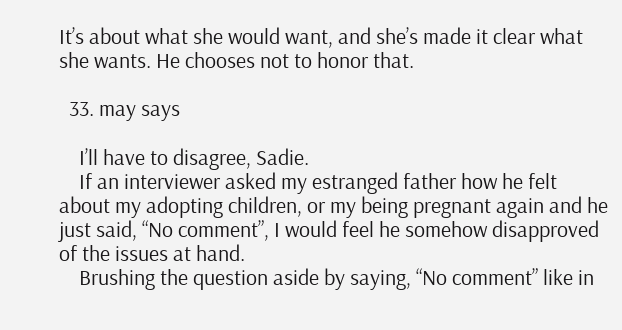It’s about what she would want, and she’s made it clear what she wants. He chooses not to honor that.

  33. may says

    I’ll have to disagree, Sadie.
    If an interviewer asked my estranged father how he felt about my adopting children, or my being pregnant again and he just said, “No comment”, I would feel he somehow disapproved of the issues at hand.
    Brushing the question aside by saying, “No comment” like in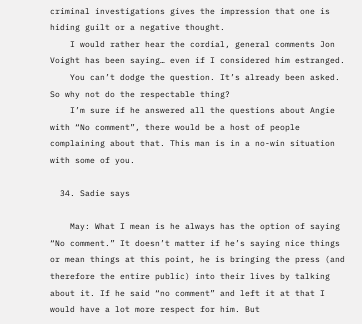criminal investigations gives the impression that one is hiding guilt or a negative thought.
    I would rather hear the cordial, general comments Jon Voight has been saying… even if I considered him estranged.
    You can’t dodge the question. It’s already been asked. So why not do the respectable thing?
    I’m sure if he answered all the questions about Angie with “No comment”, there would be a host of people complaining about that. This man is in a no-win situation with some of you.

  34. Sadie says

    May: What I mean is he always has the option of saying “No comment.” It doesn’t matter if he’s saying nice things or mean things at this point, he is bringing the press (and therefore the entire public) into their lives by talking about it. If he said “no comment” and left it at that I would have a lot more respect for him. But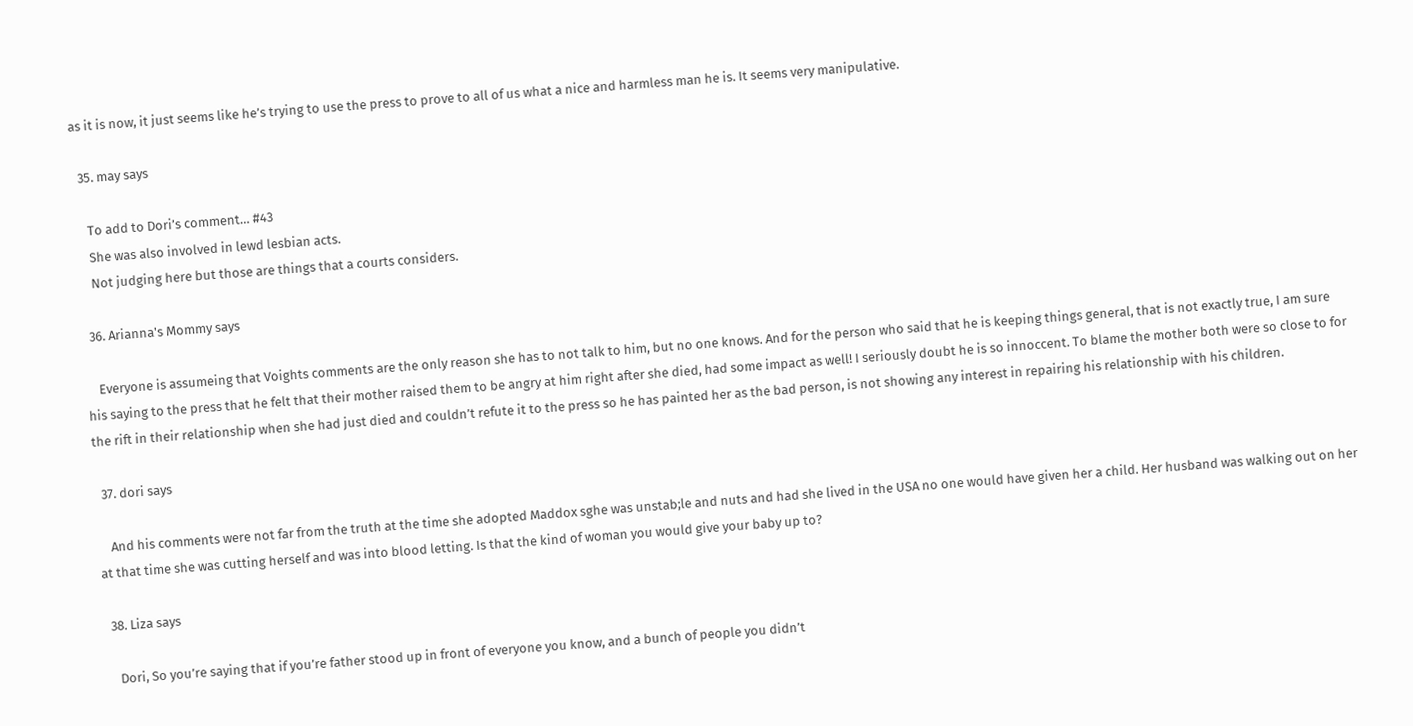as it is now, it just seems like he’s trying to use the press to prove to all of us what a nice and harmless man he is. It seems very manipulative.

  35. may says

    To add to Dori’s comment… #43
    She was also involved in lewd lesbian acts.
    Not judging here but those are things that a courts considers.

  36. Arianna's Mommy says

    Everyone is assumeing that Voights comments are the only reason she has to not talk to him, but no one knows. And for the person who said that he is keeping things general, that is not exactly true, I am sure his saying to the press that he felt that their mother raised them to be angry at him right after she died, had some impact as well! I seriously doubt he is so innoccent. To blame the mother both were so close to for the rift in their relationship when she had just died and couldn’t refute it to the press so he has painted her as the bad person, is not showing any interest in repairing his relationship with his children.

  37. dori says

    And his comments were not far from the truth at the time she adopted Maddox sghe was unstab;le and nuts and had she lived in the USA no one would have given her a child. Her husband was walking out on her at that time she was cutting herself and was into blood letting. Is that the kind of woman you would give your baby up to?

  38. Liza says

    Dori, So you’re saying that if you’re father stood up in front of everyone you know, and a bunch of people you didn’t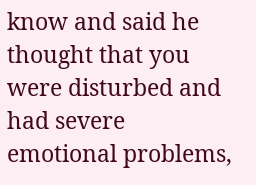know and said he thought that you were disturbed and had severe emotional problems,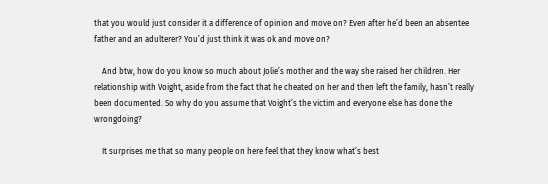that you would just consider it a difference of opinion and move on? Even after he’d been an absentee father and an adulterer? You’d just think it was ok and move on?

    And btw, how do you know so much about Jolie’s mother and the way she raised her children. Her relationship with Voight, aside from the fact that he cheated on her and then left the family, hasn’t really been documented. So why do you assume that Voight’s the victim and everyone else has done the wrongdoing?

    It surprises me that so many people on here feel that they know what’s best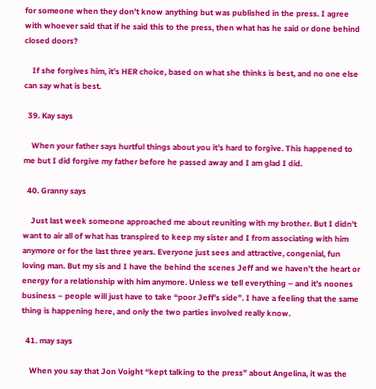for someone when they don’t know anything but was published in the press. I agree with whoever said that if he said this to the press, then what has he said or done behind closed doors?

    If she forgives him, it’s HER choice, based on what she thinks is best, and no one else can say what is best.

  39. Kay says

    When your father says hurtful things about you it’s hard to forgive. This happened to me but I did forgive my father before he passed away and I am glad I did.

  40. Granny says

    Just last week someone approached me about reuniting with my brother. But I didn’t want to air all of what has transpired to keep my sister and I from associating with him anymore or for the last three years. Everyone just sees and attractive, congenial, fun loving man. But my sis and I have the behind the scenes Jeff and we haven’t the heart or energy for a relationship with him anymore. Unless we tell everything – and it’s noones business – people will just have to take “poor Jeff’s side”. I have a feeling that the same thing is happening here, and only the two parties involved really know.

  41. may says

    When you say that Jon Voight “kept talking to the press” about Angelina, it was the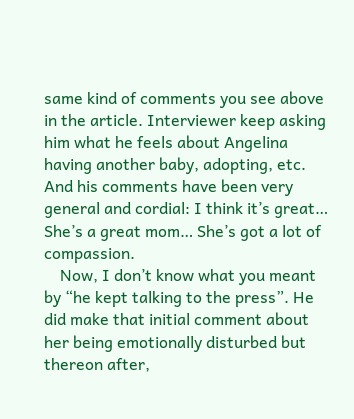same kind of comments you see above in the article. Interviewer keep asking him what he feels about Angelina having another baby, adopting, etc. And his comments have been very general and cordial: I think it’s great… She’s a great mom… She’s got a lot of compassion.
    Now, I don’t know what you meant by “he kept talking to the press”. He did make that initial comment about her being emotionally disturbed but thereon after,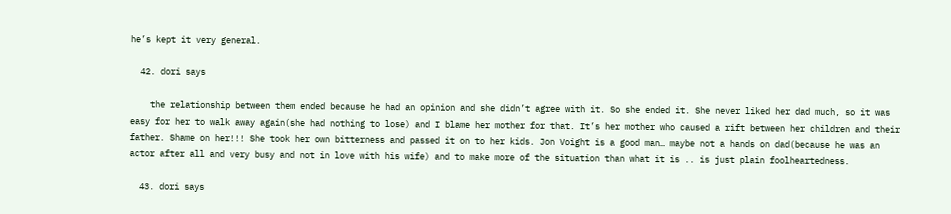he’s kept it very general.

  42. dori says

    the relationship between them ended because he had an opinion and she didn’t agree with it. So she ended it. She never liked her dad much, so it was easy for her to walk away again(she had nothing to lose) and I blame her mother for that. It’s her mother who caused a rift between her children and their father. Shame on her!!! She took her own bitterness and passed it on to her kids. Jon Voight is a good man… maybe not a hands on dad(because he was an actor after all and very busy and not in love with his wife) and to make more of the situation than what it is .. is just plain foolheartedness.

  43. dori says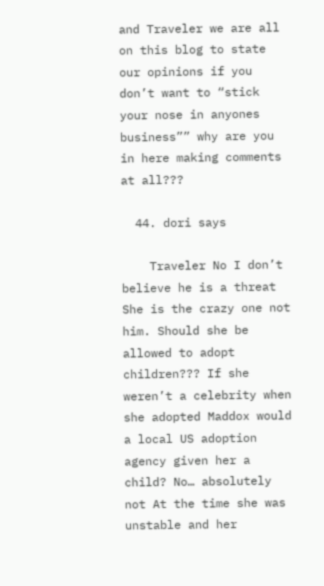and Traveler we are all on this blog to state our opinions if you don’t want to “stick your nose in anyones business”” why are you in here making comments at all???

  44. dori says

    Traveler No I don’t believe he is a threat She is the crazy one not him. Should she be allowed to adopt children??? If she weren’t a celebrity when she adopted Maddox would a local US adoption agency given her a child? No… absolutely not At the time she was unstable and her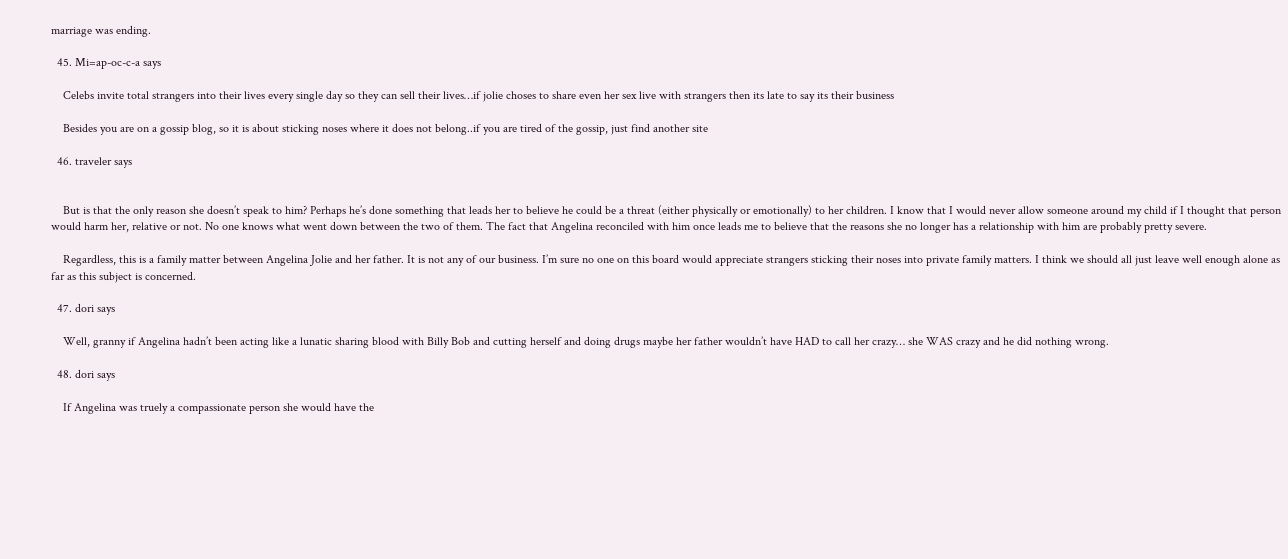marriage was ending.

  45. Mi=ap-oc-c-a says

    Celebs invite total strangers into their lives every single day so they can sell their lives…if jolie choses to share even her sex live with strangers then its late to say its their business

    Besides you are on a gossip blog, so it is about sticking noses where it does not belong..if you are tired of the gossip, just find another site

  46. traveler says


    But is that the only reason she doesn’t speak to him? Perhaps he’s done something that leads her to believe he could be a threat (either physically or emotionally) to her children. I know that I would never allow someone around my child if I thought that person would harm her, relative or not. No one knows what went down between the two of them. The fact that Angelina reconciled with him once leads me to believe that the reasons she no longer has a relationship with him are probably pretty severe.

    Regardless, this is a family matter between Angelina Jolie and her father. It is not any of our business. I’m sure no one on this board would appreciate strangers sticking their noses into private family matters. I think we should all just leave well enough alone as far as this subject is concerned.

  47. dori says

    Well, granny if Angelina hadn’t been acting like a lunatic sharing blood with Billy Bob and cutting herself and doing drugs maybe her father wouldn’t have HAD to call her crazy… she WAS crazy and he did nothing wrong.

  48. dori says

    If Angelina was truely a compassionate person she would have the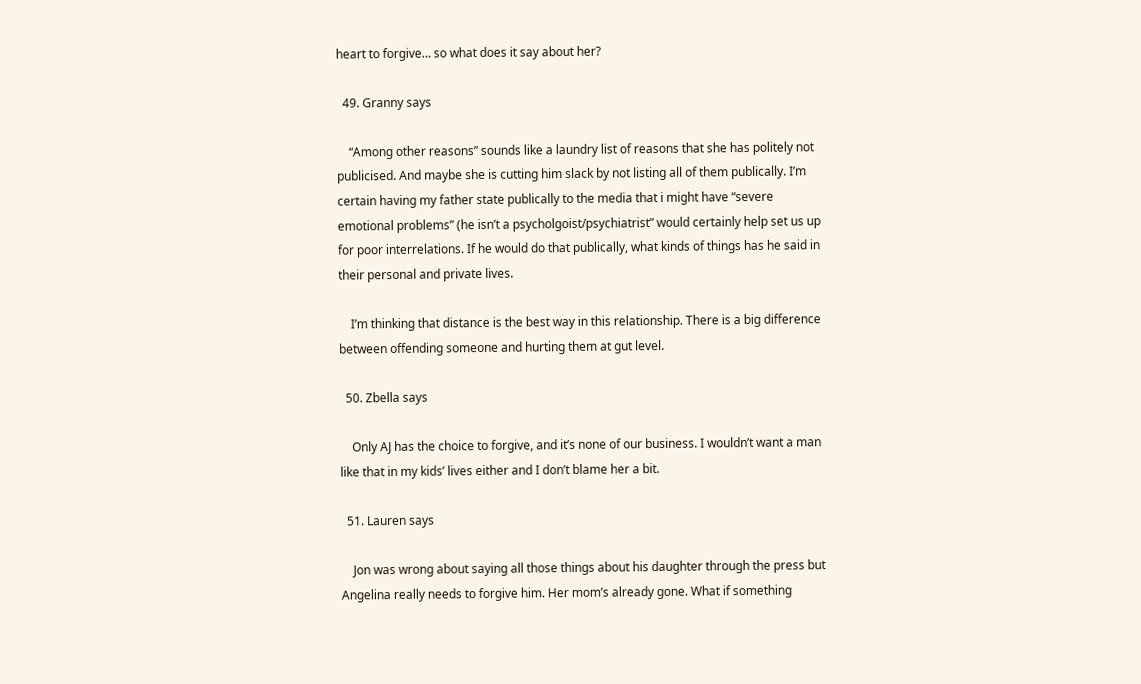heart to forgive… so what does it say about her?

  49. Granny says

    “Among other reasons” sounds like a laundry list of reasons that she has politely not publicised. And maybe she is cutting him slack by not listing all of them publically. I’m certain having my father state publically to the media that i might have “severe emotional problems” (he isn’t a psycholgoist/psychiatrist” would certainly help set us up for poor interrelations. If he would do that publically, what kinds of things has he said in their personal and private lives.

    I’m thinking that distance is the best way in this relationship. There is a big difference between offending someone and hurting them at gut level.

  50. Zbella says

    Only AJ has the choice to forgive, and it’s none of our business. I wouldn’t want a man like that in my kids’ lives either and I don’t blame her a bit.

  51. Lauren says

    Jon was wrong about saying all those things about his daughter through the press but Angelina really needs to forgive him. Her mom’s already gone. What if something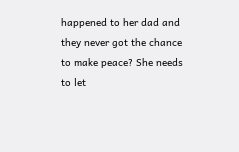happened to her dad and they never got the chance to make peace? She needs to let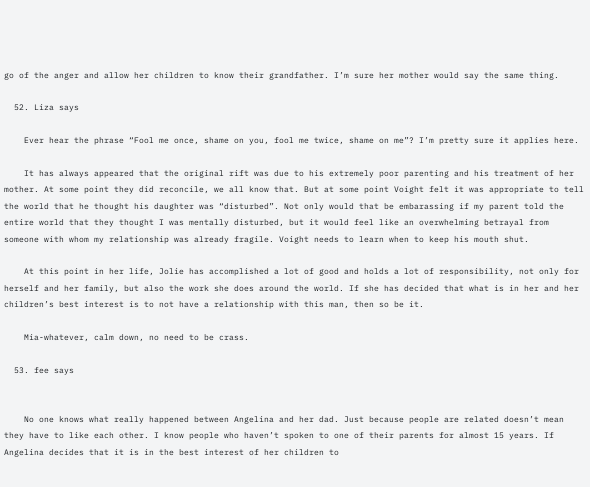go of the anger and allow her children to know their grandfather. I’m sure her mother would say the same thing.

  52. Liza says

    Ever hear the phrase “Fool me once, shame on you, fool me twice, shame on me”? I’m pretty sure it applies here.

    It has always appeared that the original rift was due to his extremely poor parenting and his treatment of her mother. At some point they did reconcile, we all know that. But at some point Voight felt it was appropriate to tell the world that he thought his daughter was “disturbed”. Not only would that be embarassing if my parent told the entire world that they thought I was mentally disturbed, but it would feel like an overwhelming betrayal from someone with whom my relationship was already fragile. Voight needs to learn when to keep his mouth shut.

    At this point in her life, Jolie has accomplished a lot of good and holds a lot of responsibility, not only for herself and her family, but also the work she does around the world. If she has decided that what is in her and her children’s best interest is to not have a relationship with this man, then so be it.

    Mia-whatever, calm down, no need to be crass.

  53. fee says


    No one knows what really happened between Angelina and her dad. Just because people are related doesn’t mean they have to like each other. I know people who haven’t spoken to one of their parents for almost 15 years. If Angelina decides that it is in the best interest of her children to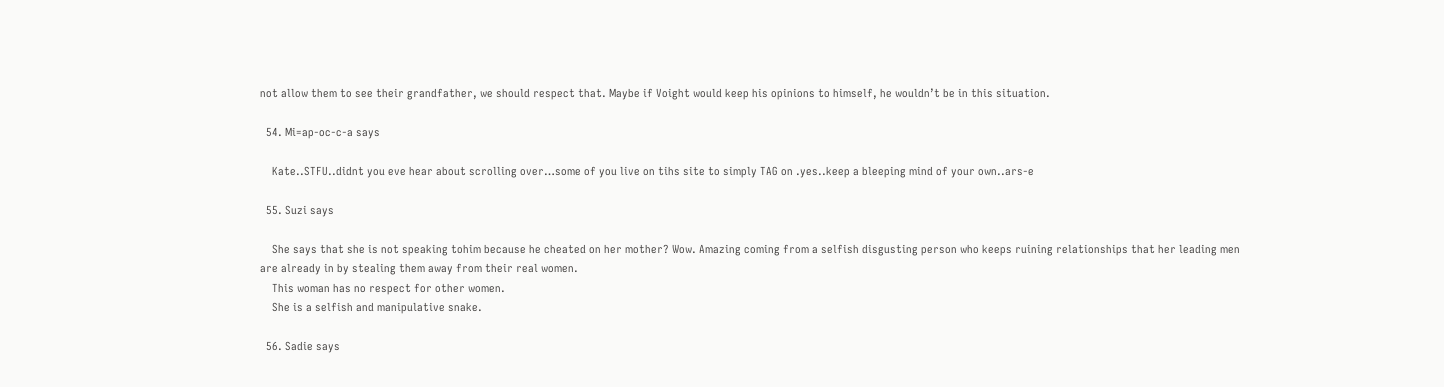not allow them to see their grandfather, we should respect that. Maybe if Voight would keep his opinions to himself, he wouldn’t be in this situation.

  54. Mi=ap-oc-c-a says

    Kate..STFU..didnt you eve hear about scrolling over…some of you live on tihs site to simply TAG on .yes..keep a bleeping mind of your own..ars-e

  55. Suzi says

    She says that she is not speaking tohim because he cheated on her mother? Wow. Amazing coming from a selfish disgusting person who keeps ruining relationships that her leading men are already in by stealing them away from their real women.
    This woman has no respect for other women.
    She is a selfish and manipulative snake.

  56. Sadie says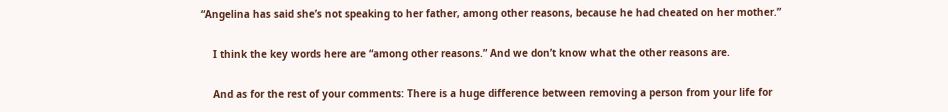“Angelina has said she’s not speaking to her father, among other reasons, because he had cheated on her mother.”

    I think the key words here are “among other reasons.” And we don’t know what the other reasons are.

    And as for the rest of your comments: There is a huge difference between removing a person from your life for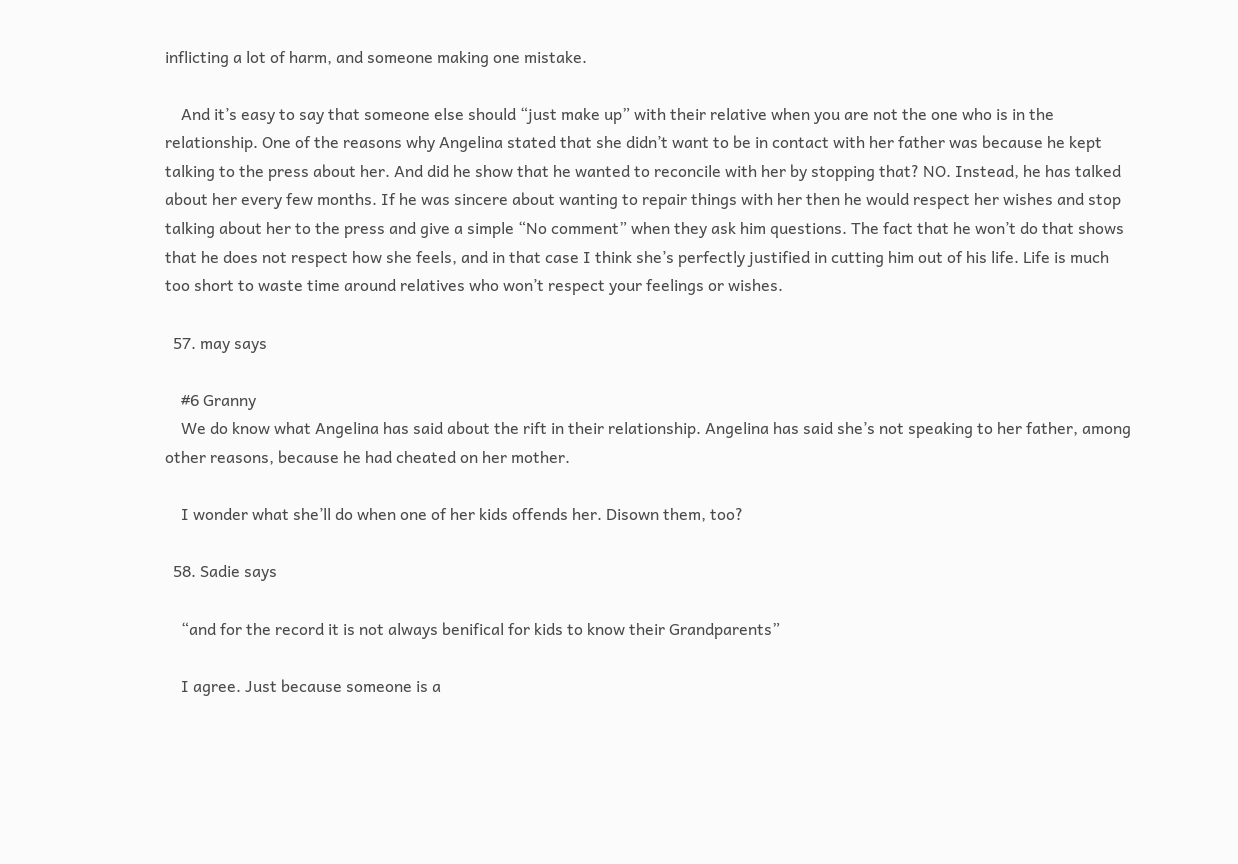inflicting a lot of harm, and someone making one mistake.

    And it’s easy to say that someone else should “just make up” with their relative when you are not the one who is in the relationship. One of the reasons why Angelina stated that she didn’t want to be in contact with her father was because he kept talking to the press about her. And did he show that he wanted to reconcile with her by stopping that? NO. Instead, he has talked about her every few months. If he was sincere about wanting to repair things with her then he would respect her wishes and stop talking about her to the press and give a simple “No comment” when they ask him questions. The fact that he won’t do that shows that he does not respect how she feels, and in that case I think she’s perfectly justified in cutting him out of his life. Life is much too short to waste time around relatives who won’t respect your feelings or wishes.

  57. may says

    #6 Granny
    We do know what Angelina has said about the rift in their relationship. Angelina has said she’s not speaking to her father, among other reasons, because he had cheated on her mother.

    I wonder what she’ll do when one of her kids offends her. Disown them, too?

  58. Sadie says

    “and for the record it is not always benifical for kids to know their Grandparents”

    I agree. Just because someone is a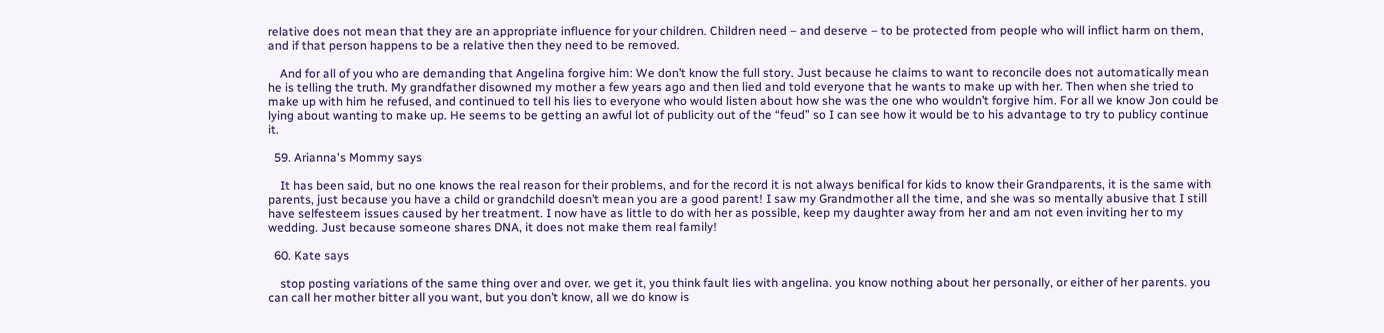relative does not mean that they are an appropriate influence for your children. Children need – and deserve – to be protected from people who will inflict harm on them, and if that person happens to be a relative then they need to be removed.

    And for all of you who are demanding that Angelina forgive him: We don’t know the full story. Just because he claims to want to reconcile does not automatically mean he is telling the truth. My grandfather disowned my mother a few years ago and then lied and told everyone that he wants to make up with her. Then when she tried to make up with him he refused, and continued to tell his lies to everyone who would listen about how she was the one who wouldn’t forgive him. For all we know Jon could be lying about wanting to make up. He seems to be getting an awful lot of publicity out of the “feud” so I can see how it would be to his advantage to try to publicy continue it.

  59. Arianna's Mommy says

    It has been said, but no one knows the real reason for their problems, and for the record it is not always benifical for kids to know their Grandparents, it is the same with parents, just because you have a child or grandchild doesn’t mean you are a good parent! I saw my Grandmother all the time, and she was so mentally abusive that I still have selfesteem issues caused by her treatment. I now have as little to do with her as possible, keep my daughter away from her and am not even inviting her to my wedding. Just because someone shares DNA, it does not make them real family!

  60. Kate says

    stop posting variations of the same thing over and over. we get it, you think fault lies with angelina. you know nothing about her personally, or either of her parents. you can call her mother bitter all you want, but you don’t know, all we do know is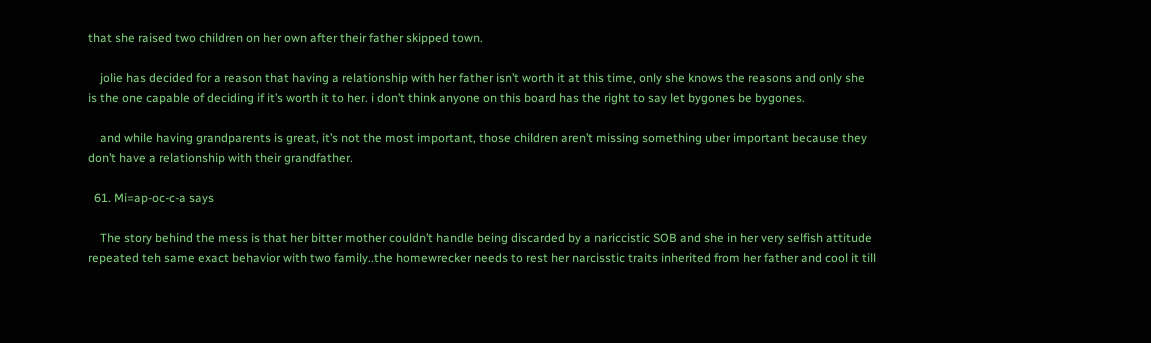that she raised two children on her own after their father skipped town.

    jolie has decided for a reason that having a relationship with her father isn’t worth it at this time, only she knows the reasons and only she is the one capable of deciding if it’s worth it to her. i don’t think anyone on this board has the right to say let bygones be bygones.

    and while having grandparents is great, it’s not the most important, those children aren’t missing something uber important because they don’t have a relationship with their grandfather.

  61. Mi=ap-oc-c-a says

    The story behind the mess is that her bitter mother couldn’t handle being discarded by a nariccistic SOB and she in her very selfish attitude repeated teh same exact behavior with two family..the homewrecker needs to rest her narcisstic traits inherited from her father and cool it till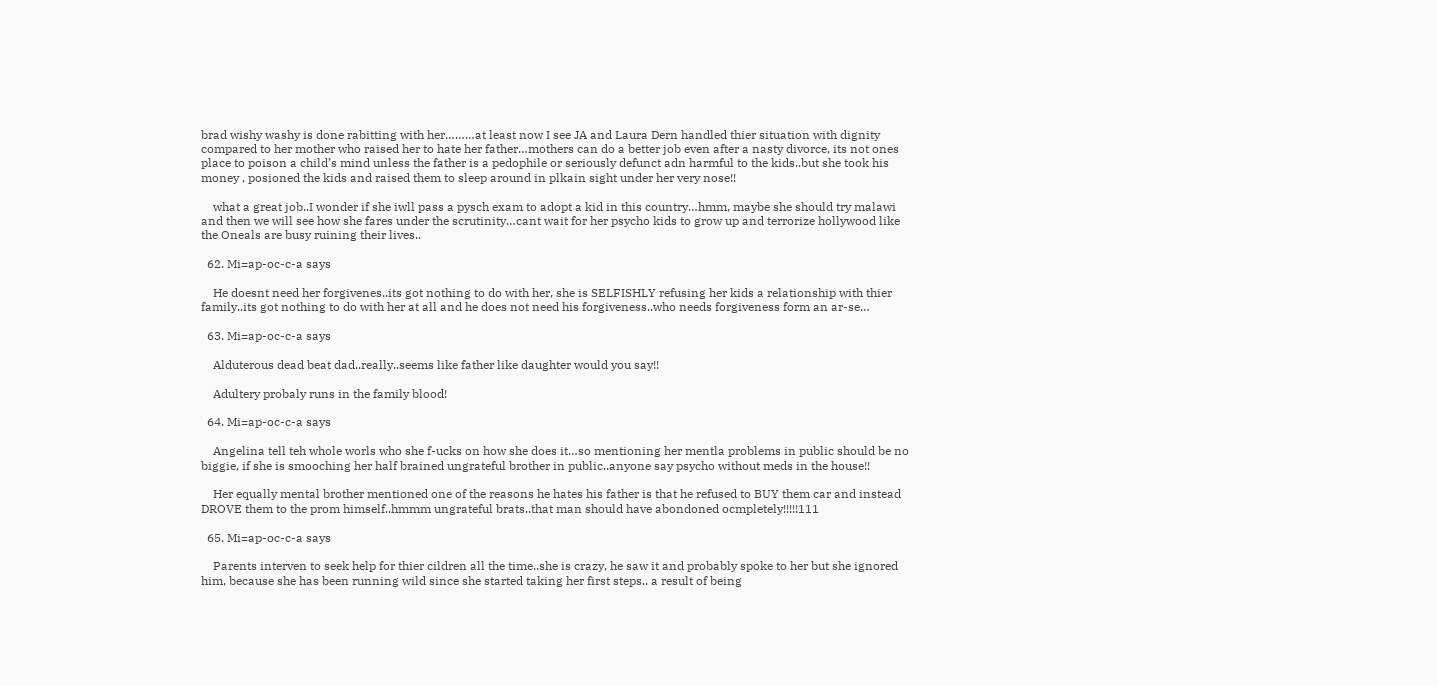brad wishy washy is done rabitting with her………at least now I see JA and Laura Dern handled thier situation with dignity compared to her mother who raised her to hate her father…mothers can do a better job even after a nasty divorce, its not ones place to poison a child’s mind unless the father is a pedophile or seriously defunct adn harmful to the kids..but she took his money , posioned the kids and raised them to sleep around in plkain sight under her very nose!!

    what a great job..I wonder if she iwll pass a pysch exam to adopt a kid in this country…hmm, maybe she should try malawi and then we will see how she fares under the scrutinity…cant wait for her psycho kids to grow up and terrorize hollywood like the Oneals are busy ruining their lives..

  62. Mi=ap-oc-c-a says

    He doesnt need her forgivenes..its got nothing to do with her, she is SELFISHLY refusing her kids a relationship with thier family..its got nothing to do with her at all and he does not need his forgiveness..who needs forgiveness form an ar-se…

  63. Mi=ap-oc-c-a says

    Alduterous dead beat dad..really..seems like father like daughter would you say!!

    Adultery probaly runs in the family blood!

  64. Mi=ap-oc-c-a says

    Angelina tell teh whole worls who she f-ucks on how she does it…so mentioning her mentla problems in public should be no biggie, if she is smooching her half brained ungrateful brother in public..anyone say psycho without meds in the house!!

    Her equally mental brother mentioned one of the reasons he hates his father is that he refused to BUY them car and instead DROVE them to the prom himself..hmmm ungrateful brats..that man should have abondoned ocmpletely!!!!!111

  65. Mi=ap-oc-c-a says

    Parents interven to seek help for thier cildren all the time..she is crazy, he saw it and probably spoke to her but she ignored him, because she has been running wild since she started taking her first steps.. a result of being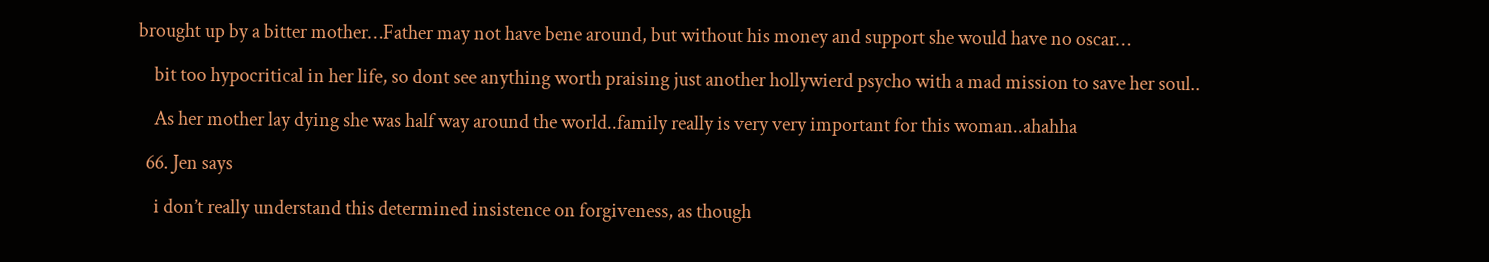brought up by a bitter mother…Father may not have bene around, but without his money and support she would have no oscar…

    bit too hypocritical in her life, so dont see anything worth praising just another hollywierd psycho with a mad mission to save her soul..

    As her mother lay dying she was half way around the world..family really is very very important for this woman..ahahha

  66. Jen says

    i don’t really understand this determined insistence on forgiveness, as though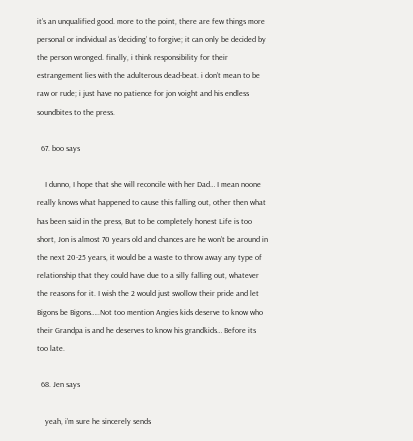it’s an unqualified good. more to the point, there are few things more personal or individual as ‘deciding’ to forgive; it can only be decided by the person wronged. finally, i think responsibility for their estrangement lies with the adulterous dead-beat. i don’t mean to be raw or rude; i just have no patience for jon voight and his endless soundbites to the press.

  67. boo says

    I dunno, I hope that she will reconcile with her Dad… I mean noone really knows what happened to cause this falling out, other then what has been said in the press, But to be completely honest Life is too short, Jon is almost 70 years old and chances are he won’t be around in the next 20-25 years, it would be a waste to throw away any type of relationship that they could have due to a silly falling out, whatever the reasons for it. I wish the 2 would just swollow their pride and let Bigons be Bigons…..Not too mention Angies kids deserve to know who their Grandpa is and he deserves to know his grandkids… Before its too late.

  68. Jen says

    yeah, i’m sure he sincerely sends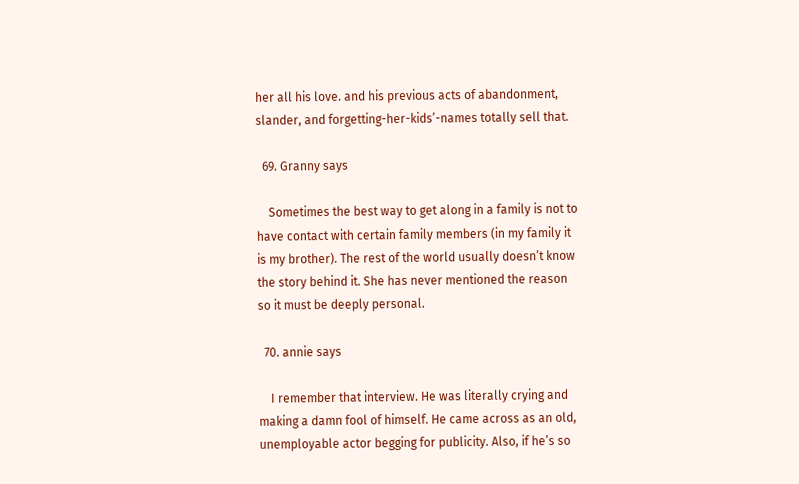her all his love. and his previous acts of abandonment, slander, and forgetting-her-kids’-names totally sell that.

  69. Granny says

    Sometimes the best way to get along in a family is not to have contact with certain family members (in my family it is my brother). The rest of the world usually doesn’t know the story behind it. She has never mentioned the reason so it must be deeply personal.

  70. annie says

    I remember that interview. He was literally crying and making a damn fool of himself. He came across as an old, unemployable actor begging for publicity. Also, if he’s so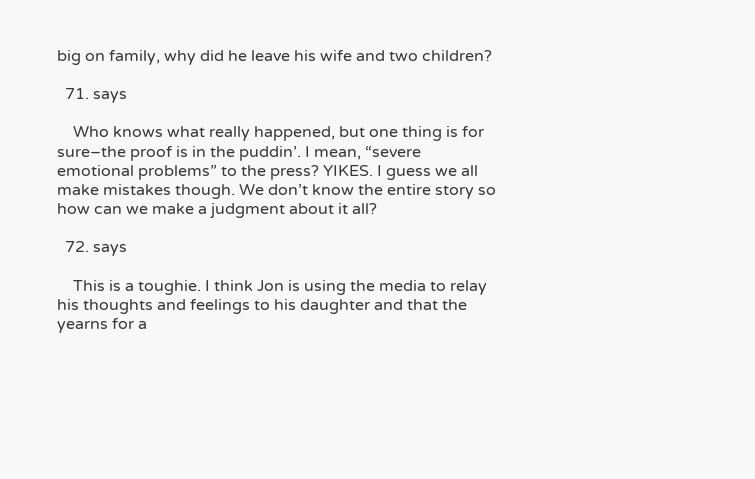big on family, why did he leave his wife and two children?

  71. says

    Who knows what really happened, but one thing is for sure–the proof is in the puddin’. I mean, “severe emotional problems” to the press? YIKES. I guess we all make mistakes though. We don’t know the entire story so how can we make a judgment about it all?

  72. says

    This is a toughie. I think Jon is using the media to relay his thoughts and feelings to his daughter and that the yearns for a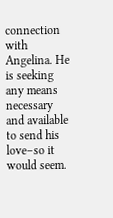connection with Angelina. He is seeking any means necessary and available to send his love–so it would seem.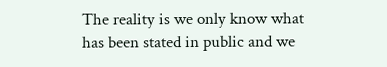The reality is we only know what has been stated in public and we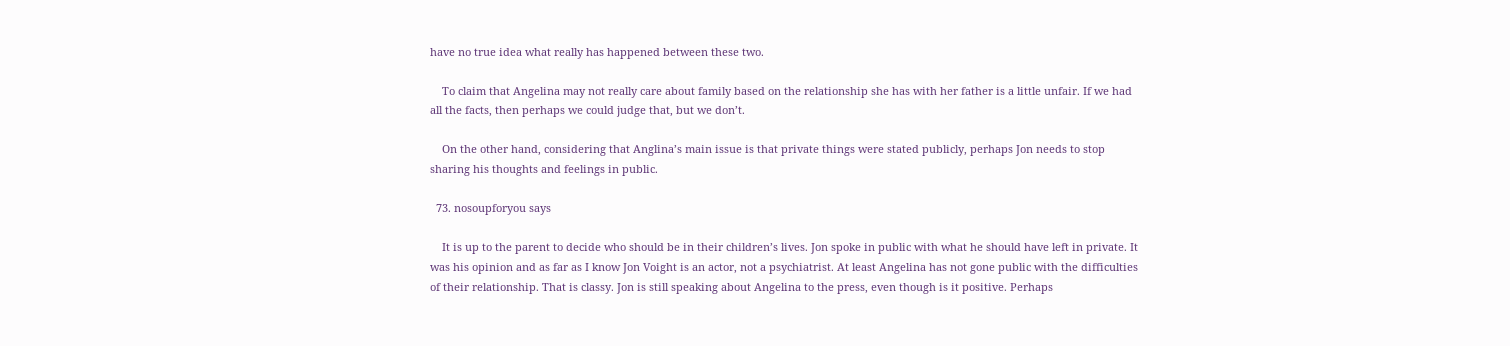have no true idea what really has happened between these two.

    To claim that Angelina may not really care about family based on the relationship she has with her father is a little unfair. If we had all the facts, then perhaps we could judge that, but we don’t.

    On the other hand, considering that Anglina’s main issue is that private things were stated publicly, perhaps Jon needs to stop sharing his thoughts and feelings in public.

  73. nosoupforyou says

    It is up to the parent to decide who should be in their children’s lives. Jon spoke in public with what he should have left in private. It was his opinion and as far as I know Jon Voight is an actor, not a psychiatrist. At least Angelina has not gone public with the difficulties of their relationship. That is classy. Jon is still speaking about Angelina to the press, even though is it positive. Perhaps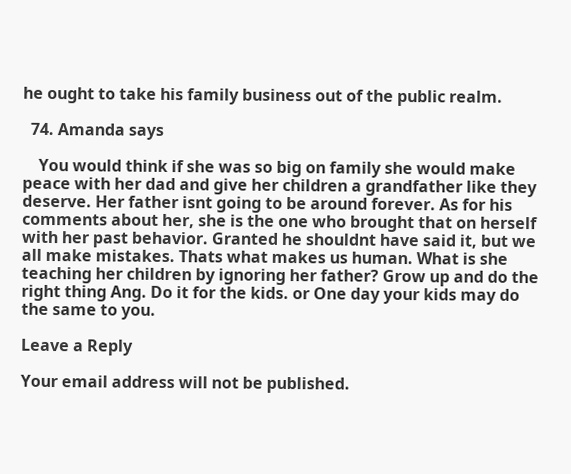he ought to take his family business out of the public realm.

  74. Amanda says

    You would think if she was so big on family she would make peace with her dad and give her children a grandfather like they deserve. Her father isnt going to be around forever. As for his comments about her, she is the one who brought that on herself with her past behavior. Granted he shouldnt have said it, but we all make mistakes. Thats what makes us human. What is she teaching her children by ignoring her father? Grow up and do the right thing Ang. Do it for the kids. or One day your kids may do the same to you.

Leave a Reply

Your email address will not be published.